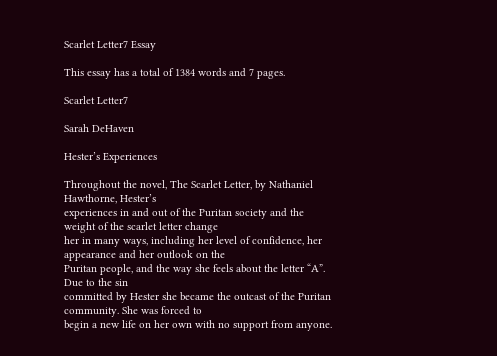Scarlet Letter7 Essay

This essay has a total of 1384 words and 7 pages.

Scarlet Letter7

Sarah DeHaven

Hester’s Experiences

Throughout the novel, The Scarlet Letter, by Nathaniel Hawthorne, Hester’s
experiences in and out of the Puritan society and the weight of the scarlet letter change
her in many ways, including her level of confidence, her appearance and her outlook on the
Puritan people, and the way she feels about the letter “A”. Due to the sin
committed by Hester she became the outcast of the Puritan community. She was forced to
begin a new life on her own with no support from anyone.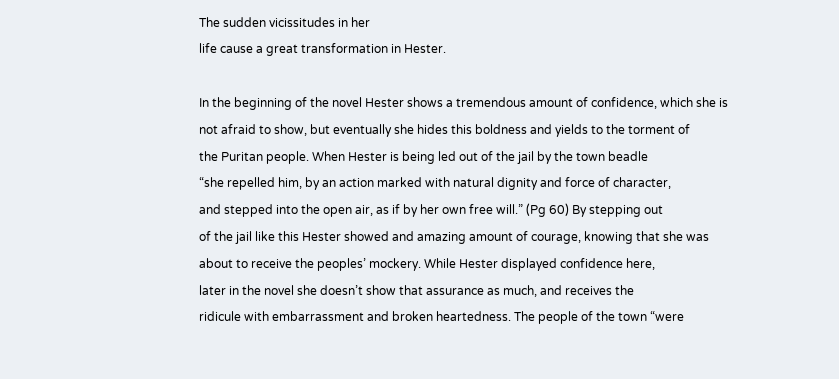The sudden vicissitudes in her
life cause a great transformation in Hester.

In the beginning of the novel Hester shows a tremendous amount of confidence, which she is
not afraid to show, but eventually she hides this boldness and yields to the torment of
the Puritan people. When Hester is being led out of the jail by the town beadle
“she repelled him, by an action marked with natural dignity and force of character,
and stepped into the open air, as if by her own free will.” (Pg 60) By stepping out
of the jail like this Hester showed and amazing amount of courage, knowing that she was
about to receive the peoples’ mockery. While Hester displayed confidence here,
later in the novel she doesn’t show that assurance as much, and receives the
ridicule with embarrassment and broken heartedness. The people of the town “were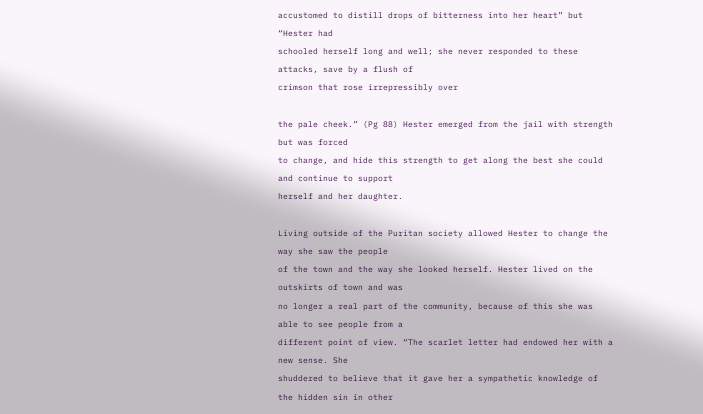accustomed to distill drops of bitterness into her heart” but “Hester had
schooled herself long and well; she never responded to these attacks, save by a flush of
crimson that rose irrepressibly over

the pale cheek.” (Pg 88) Hester emerged from the jail with strength but was forced
to change, and hide this strength to get along the best she could and continue to support
herself and her daughter.

Living outside of the Puritan society allowed Hester to change the way she saw the people
of the town and the way she looked herself. Hester lived on the outskirts of town and was
no longer a real part of the community, because of this she was able to see people from a
different point of view. “The scarlet letter had endowed her with a new sense. She
shuddered to believe that it gave her a sympathetic knowledge of the hidden sin in other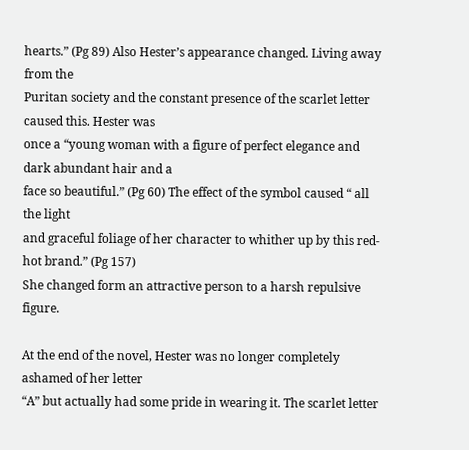hearts.” (Pg 89) Also Hester’s appearance changed. Living away from the
Puritan society and the constant presence of the scarlet letter caused this. Hester was
once a “young woman with a figure of perfect elegance and dark abundant hair and a
face so beautiful.” (Pg 60) The effect of the symbol caused “ all the light
and graceful foliage of her character to whither up by this red-hot brand.” (Pg 157)
She changed form an attractive person to a harsh repulsive figure.

At the end of the novel, Hester was no longer completely ashamed of her letter
“A” but actually had some pride in wearing it. The scarlet letter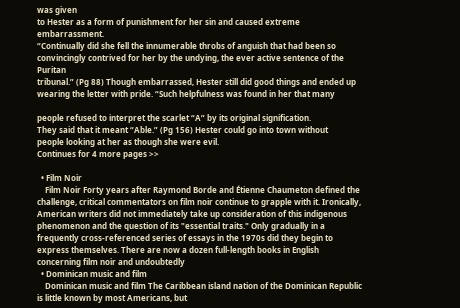was given
to Hester as a form of punishment for her sin and caused extreme embarrassment.
“Continually did she fell the innumerable throbs of anguish that had been so
convincingly contrived for her by the undying, the ever active sentence of the Puritan
tribunal.” (Pg 88) Though embarrassed, Hester still did good things and ended up
wearing the letter with pride. “Such helpfulness was found in her that many

people refused to interpret the scarlet “A” by its original signification.
They said that it meant “Able.” (Pg 156) Hester could go into town without
people looking at her as though she were evil.
Continues for 4 more pages >>

  • Film Noir
    Film Noir Forty years after Raymond Borde and Étienne Chaumeton defined the challenge, critical commentators on film noir continue to grapple with it. Ironically, American writers did not immediately take up consideration of this indigenous phenomenon and the question of its "essential traits." Only gradually in a frequently cross-referenced series of essays in the 1970s did they begin to express themselves. There are now a dozen full-length books in English concerning film noir and undoubtedly
  • Dominican music and film
    Dominican music and film The Caribbean island nation of the Dominican Republic is little known by most Americans, but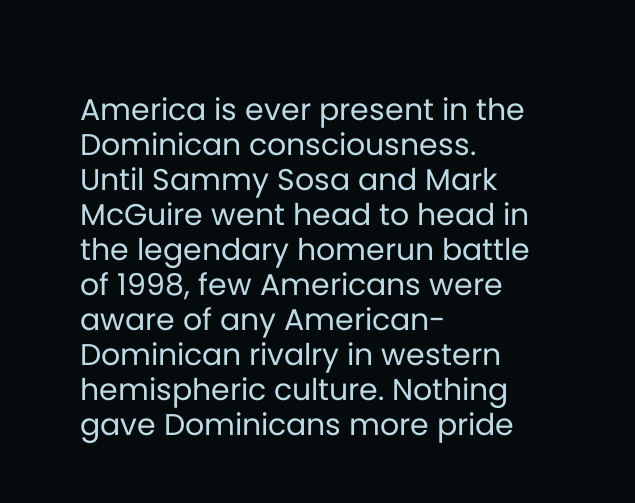America is ever present in the Dominican consciousness. Until Sammy Sosa and Mark McGuire went head to head in the legendary homerun battle of 1998, few Americans were aware of any American-Dominican rivalry in western hemispheric culture. Nothing gave Dominicans more pride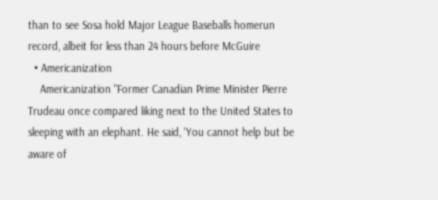than to see Sosa hold Major League Baseballs homerun record, albeit for less than 24 hours before McGuire
  • Americanization
    Americanization "Former Canadian Prime Minister Pierre Trudeau once compared liking next to the United States to sleeping with an elephant. He said, ‘You cannot help but be aware of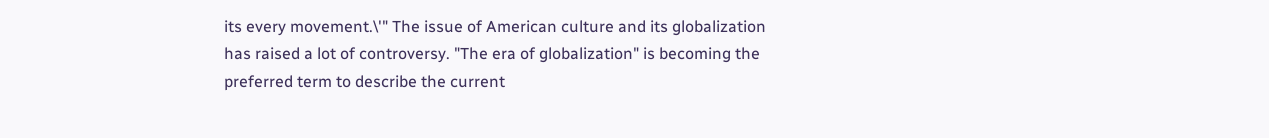its every movement.\'" The issue of American culture and its globalization has raised a lot of controversy. "The era of globalization" is becoming the preferred term to describe the current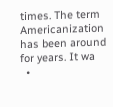times. The term Americanization has been around for years. It wa
  •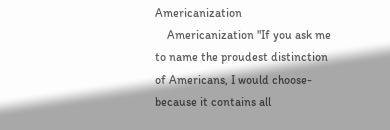Americanization
    Americanization "If you ask me to name the proudest distinction of Americans, I would choose- because it contains all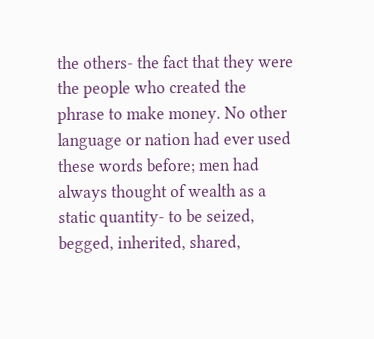the others- the fact that they were the people who created the phrase to make money. No other language or nation had ever used these words before; men had always thought of wealth as a static quantity- to be seized, begged, inherited, shared,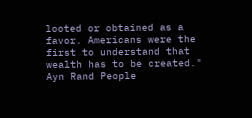looted or obtained as a favor. Americans were the first to understand that wealth has to be created." Ayn Rand People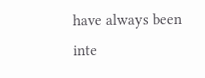have always been inte